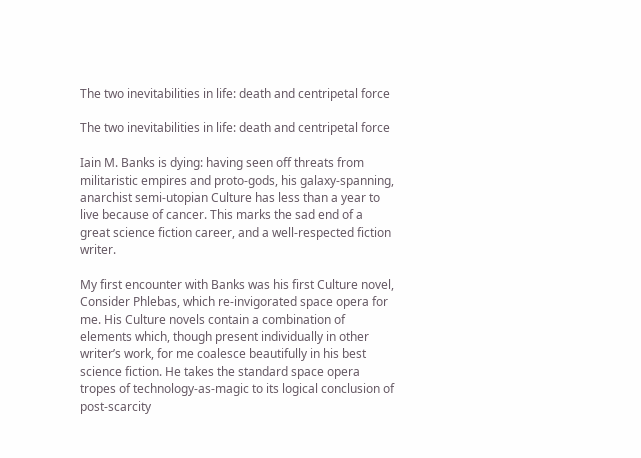The two inevitabilities in life: death and centripetal force

The two inevitabilities in life: death and centripetal force

Iain M. Banks is dying: having seen off threats from militaristic empires and proto-gods, his galaxy-spanning, anarchist semi-utopian Culture has less than a year to live because of cancer. This marks the sad end of a great science fiction career, and a well-respected fiction writer.

My first encounter with Banks was his first Culture novel, Consider Phlebas, which re-invigorated space opera for me. His Culture novels contain a combination of elements which, though present individually in other writer’s work, for me coalesce beautifully in his best science fiction. He takes the standard space opera tropes of technology-as-magic to its logical conclusion of post-scarcity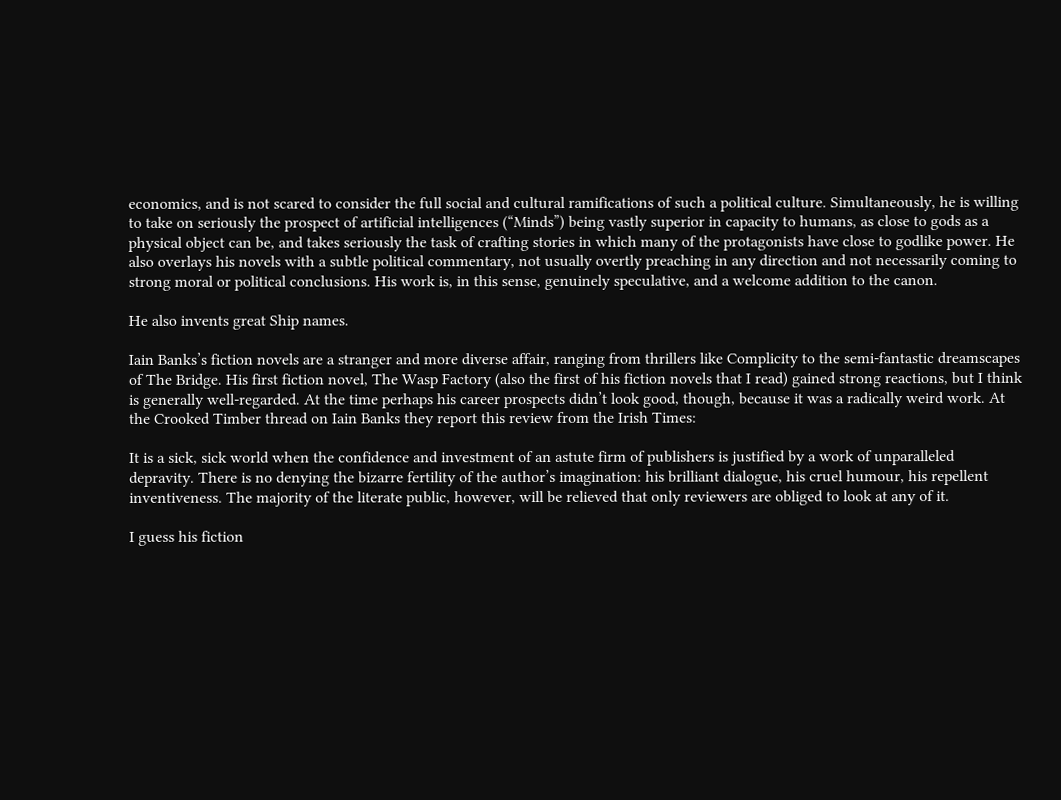economics, and is not scared to consider the full social and cultural ramifications of such a political culture. Simultaneously, he is willing to take on seriously the prospect of artificial intelligences (“Minds”) being vastly superior in capacity to humans, as close to gods as a physical object can be, and takes seriously the task of crafting stories in which many of the protagonists have close to godlike power. He also overlays his novels with a subtle political commentary, not usually overtly preaching in any direction and not necessarily coming to strong moral or political conclusions. His work is, in this sense, genuinely speculative, and a welcome addition to the canon.

He also invents great Ship names.

Iain Banks’s fiction novels are a stranger and more diverse affair, ranging from thrillers like Complicity to the semi-fantastic dreamscapes of The Bridge. His first fiction novel, The Wasp Factory (also the first of his fiction novels that I read) gained strong reactions, but I think is generally well-regarded. At the time perhaps his career prospects didn’t look good, though, because it was a radically weird work. At the Crooked Timber thread on Iain Banks they report this review from the Irish Times:

It is a sick, sick world when the confidence and investment of an astute firm of publishers is justified by a work of unparalleled depravity. There is no denying the bizarre fertility of the author’s imagination: his brilliant dialogue, his cruel humour, his repellent inventiveness. The majority of the literate public, however, will be relieved that only reviewers are obliged to look at any of it.

I guess his fiction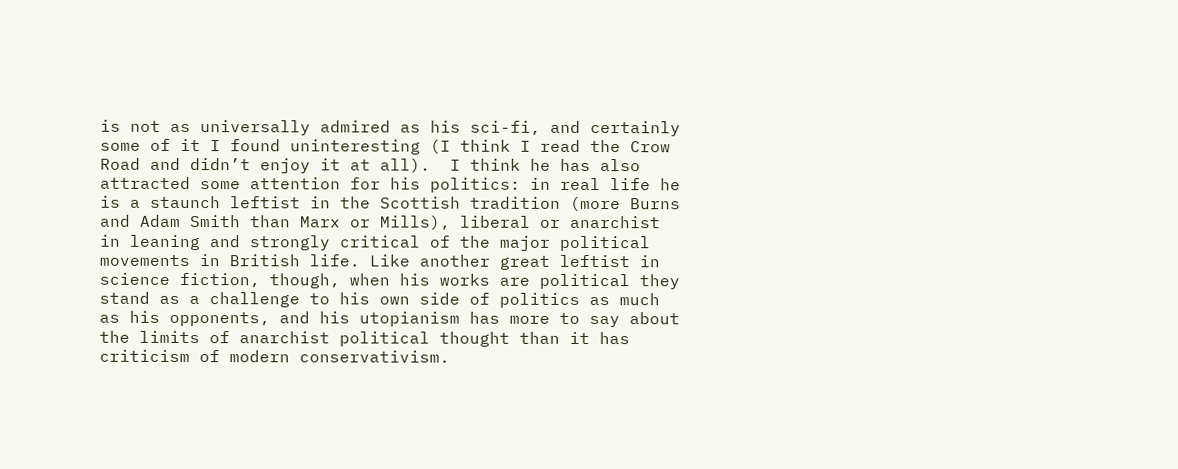is not as universally admired as his sci-fi, and certainly some of it I found uninteresting (I think I read the Crow Road and didn’t enjoy it at all).  I think he has also attracted some attention for his politics: in real life he is a staunch leftist in the Scottish tradition (more Burns and Adam Smith than Marx or Mills), liberal or anarchist in leaning and strongly critical of the major political movements in British life. Like another great leftist in science fiction, though, when his works are political they stand as a challenge to his own side of politics as much as his opponents, and his utopianism has more to say about the limits of anarchist political thought than it has criticism of modern conservativism.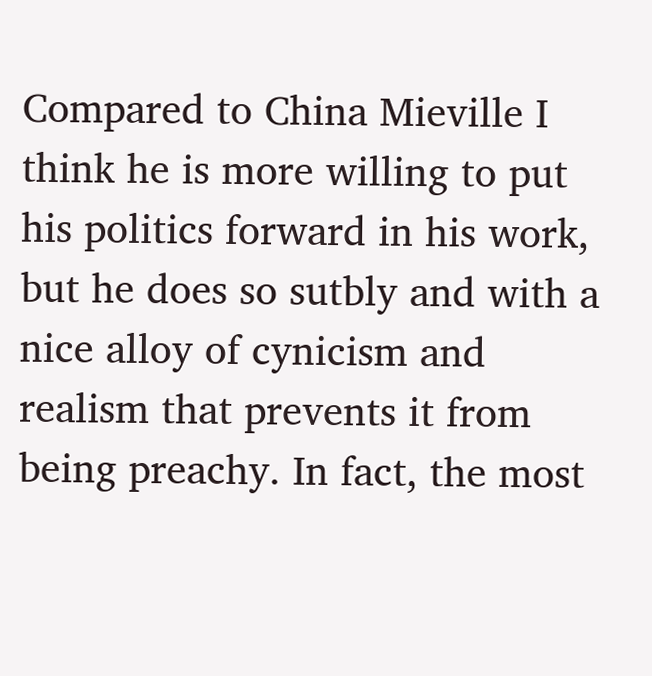Compared to China Mieville I think he is more willing to put his politics forward in his work, but he does so sutbly and with a nice alloy of cynicism and realism that prevents it from being preachy. In fact, the most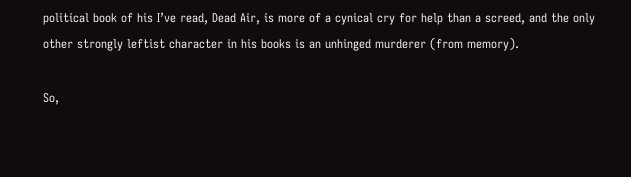political book of his I’ve read, Dead Air, is more of a cynical cry for help than a screed, and the only other strongly leftist character in his books is an unhinged murderer (from memory).

So,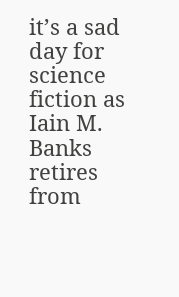it’s a sad day for science fiction as Iain M. Banks retires from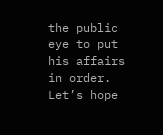the public eye to put his affairs in order. Let’s hope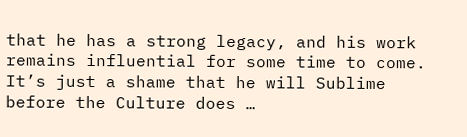that he has a strong legacy, and his work remains influential for some time to come. It’s just a shame that he will Sublime before the Culture does …